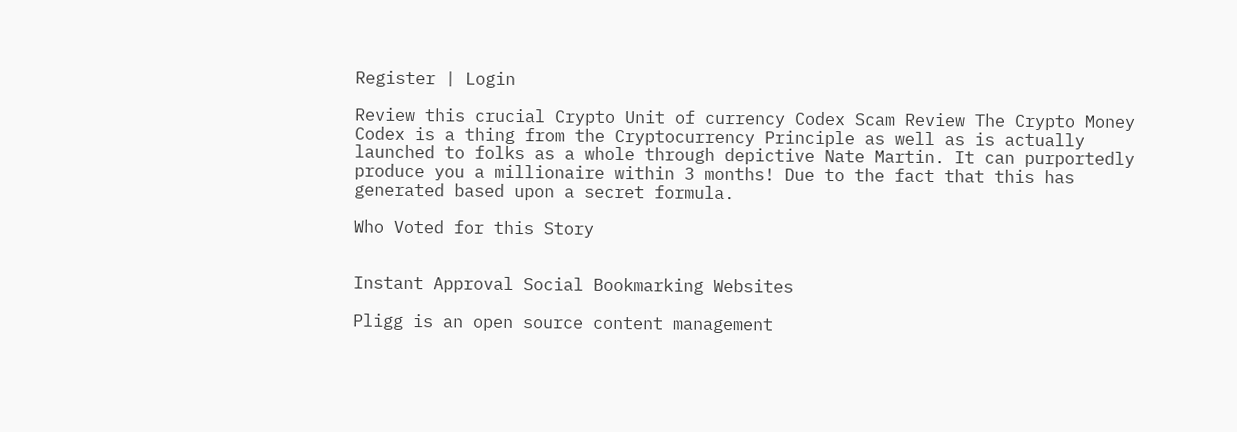Register | Login

Review this crucial Crypto Unit of currency Codex Scam Review The Crypto Money Codex is a thing from the Cryptocurrency Principle as well as is actually launched to folks as a whole through depictive Nate Martin. It can purportedly produce you a millionaire within 3 months! Due to the fact that this has generated based upon a secret formula.

Who Voted for this Story


Instant Approval Social Bookmarking Websites

Pligg is an open source content management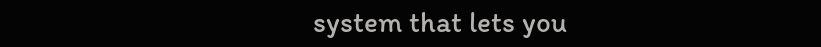system that lets you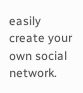easily create your own social network.